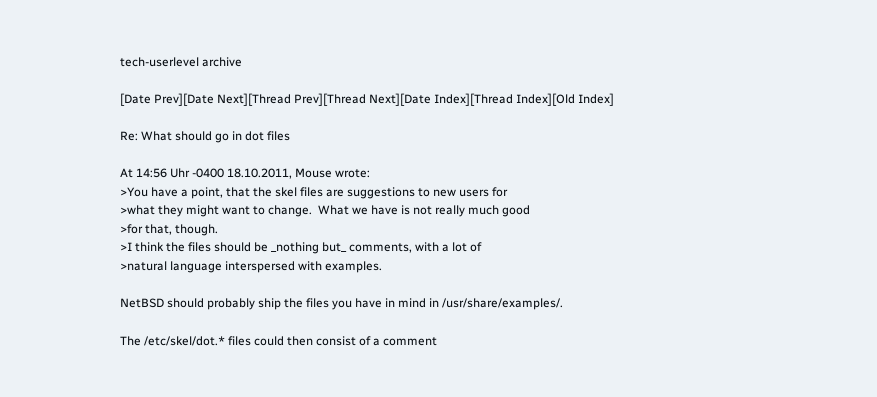tech-userlevel archive

[Date Prev][Date Next][Thread Prev][Thread Next][Date Index][Thread Index][Old Index]

Re: What should go in dot files

At 14:56 Uhr -0400 18.10.2011, Mouse wrote:
>You have a point, that the skel files are suggestions to new users for
>what they might want to change.  What we have is not really much good
>for that, though.
>I think the files should be _nothing but_ comments, with a lot of
>natural language interspersed with examples.

NetBSD should probably ship the files you have in mind in /usr/share/examples/.

The /etc/skel/dot.* files could then consist of a comment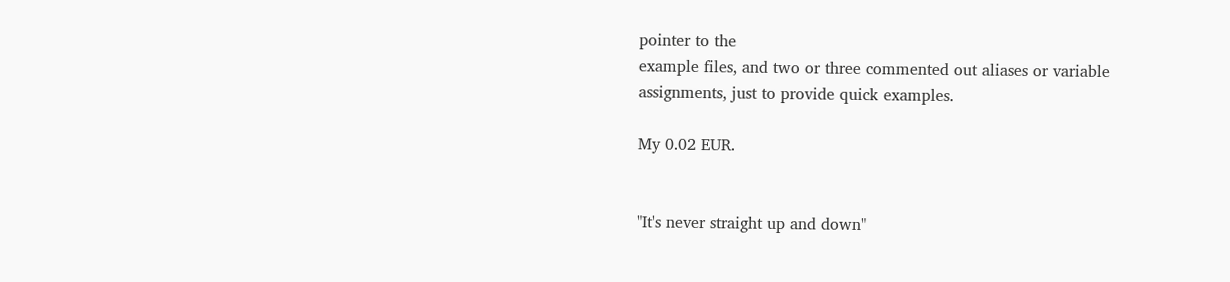pointer to the
example files, and two or three commented out aliases or variable
assignments, just to provide quick examples.

My 0.02 EUR.


"It's never straight up and down"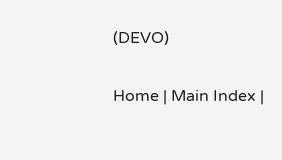(DEVO)

Home | Main Index |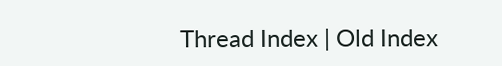Thread Index | Old Index